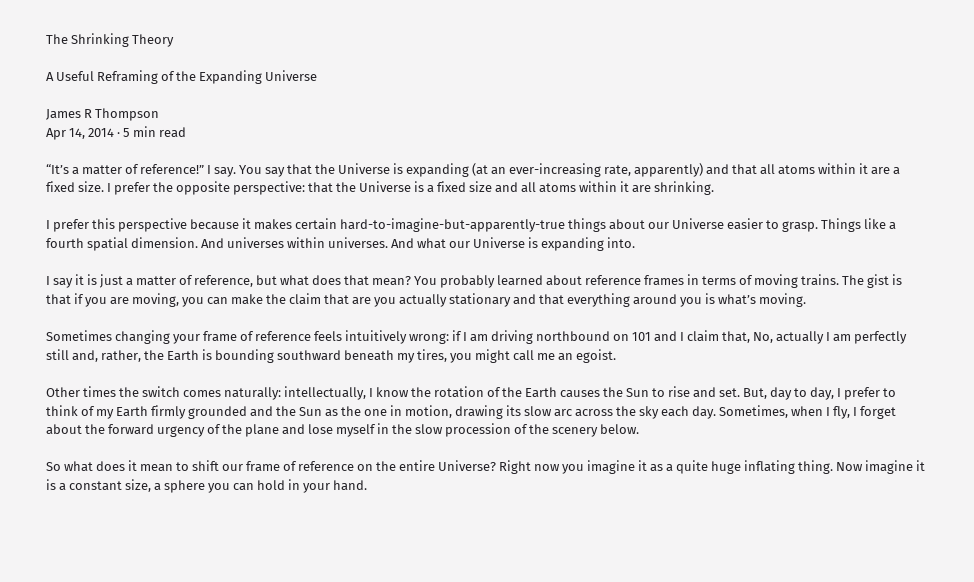The Shrinking Theory

A Useful Reframing of the Expanding Universe

James R Thompson
Apr 14, 2014 · 5 min read

“It’s a matter of reference!” I say. You say that the Universe is expanding (at an ever-increasing rate, apparently) and that all atoms within it are a fixed size. I prefer the opposite perspective: that the Universe is a fixed size and all atoms within it are shrinking.

I prefer this perspective because it makes certain hard-to-imagine-but-apparently-true things about our Universe easier to grasp. Things like a fourth spatial dimension. And universes within universes. And what our Universe is expanding into.

I say it is just a matter of reference, but what does that mean? You probably learned about reference frames in terms of moving trains. The gist is that if you are moving, you can make the claim that are you actually stationary and that everything around you is what’s moving.

Sometimes changing your frame of reference feels intuitively wrong: if I am driving northbound on 101 and I claim that, No, actually I am perfectly still and, rather, the Earth is bounding southward beneath my tires, you might call me an egoist.

Other times the switch comes naturally: intellectually, I know the rotation of the Earth causes the Sun to rise and set. But, day to day, I prefer to think of my Earth firmly grounded and the Sun as the one in motion, drawing its slow arc across the sky each day. Sometimes, when I fly, I forget about the forward urgency of the plane and lose myself in the slow procession of the scenery below.

So what does it mean to shift our frame of reference on the entire Universe? Right now you imagine it as a quite huge inflating thing. Now imagine it is a constant size, a sphere you can hold in your hand.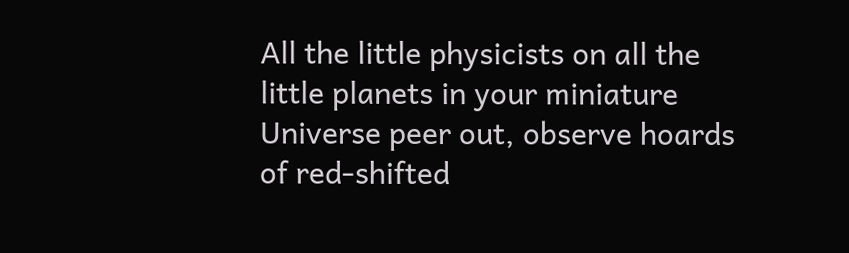All the little physicists on all the little planets in your miniature Universe peer out, observe hoards of red-shifted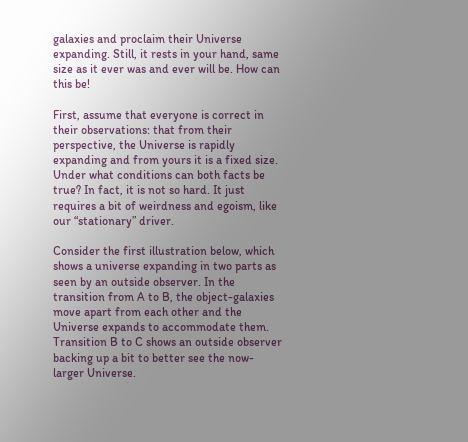galaxies and proclaim their Universe expanding. Still, it rests in your hand, same size as it ever was and ever will be. How can this be!

First, assume that everyone is correct in their observations: that from their perspective, the Universe is rapidly expanding and from yours it is a fixed size. Under what conditions can both facts be true? In fact, it is not so hard. It just requires a bit of weirdness and egoism, like our “stationary” driver.

Consider the first illustration below, which shows a universe expanding in two parts as seen by an outside observer. In the transition from A to B, the object-galaxies move apart from each other and the Universe expands to accommodate them. Transition B to C shows an outside observer backing up a bit to better see the now-larger Universe.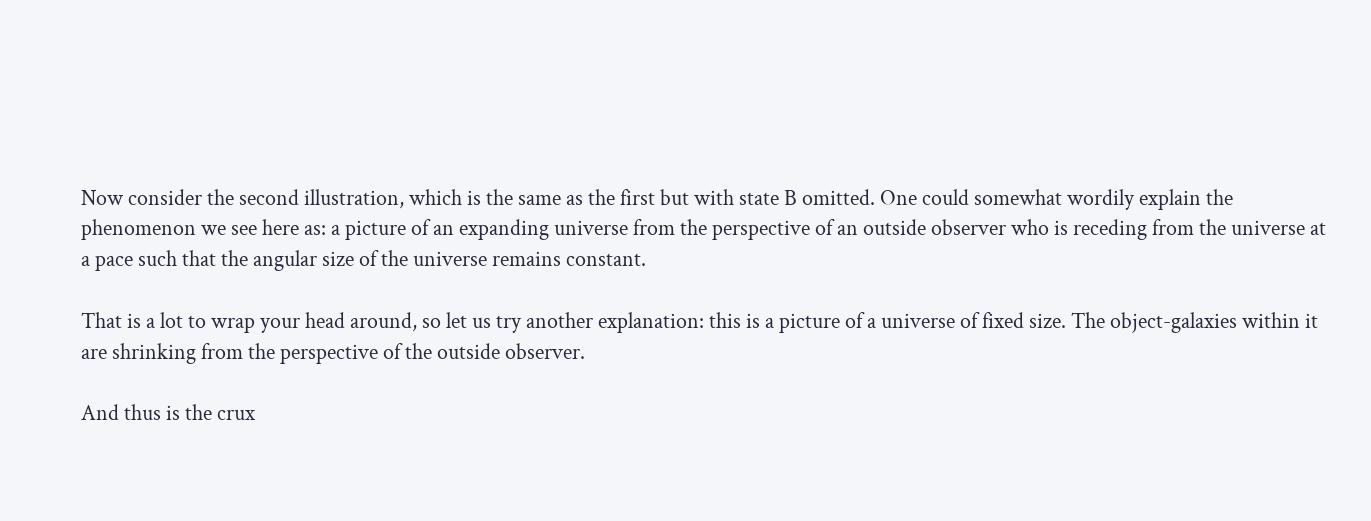Now consider the second illustration, which is the same as the first but with state B omitted. One could somewhat wordily explain the phenomenon we see here as: a picture of an expanding universe from the perspective of an outside observer who is receding from the universe at a pace such that the angular size of the universe remains constant.

That is a lot to wrap your head around, so let us try another explanation: this is a picture of a universe of fixed size. The object-galaxies within it are shrinking from the perspective of the outside observer.

And thus is the crux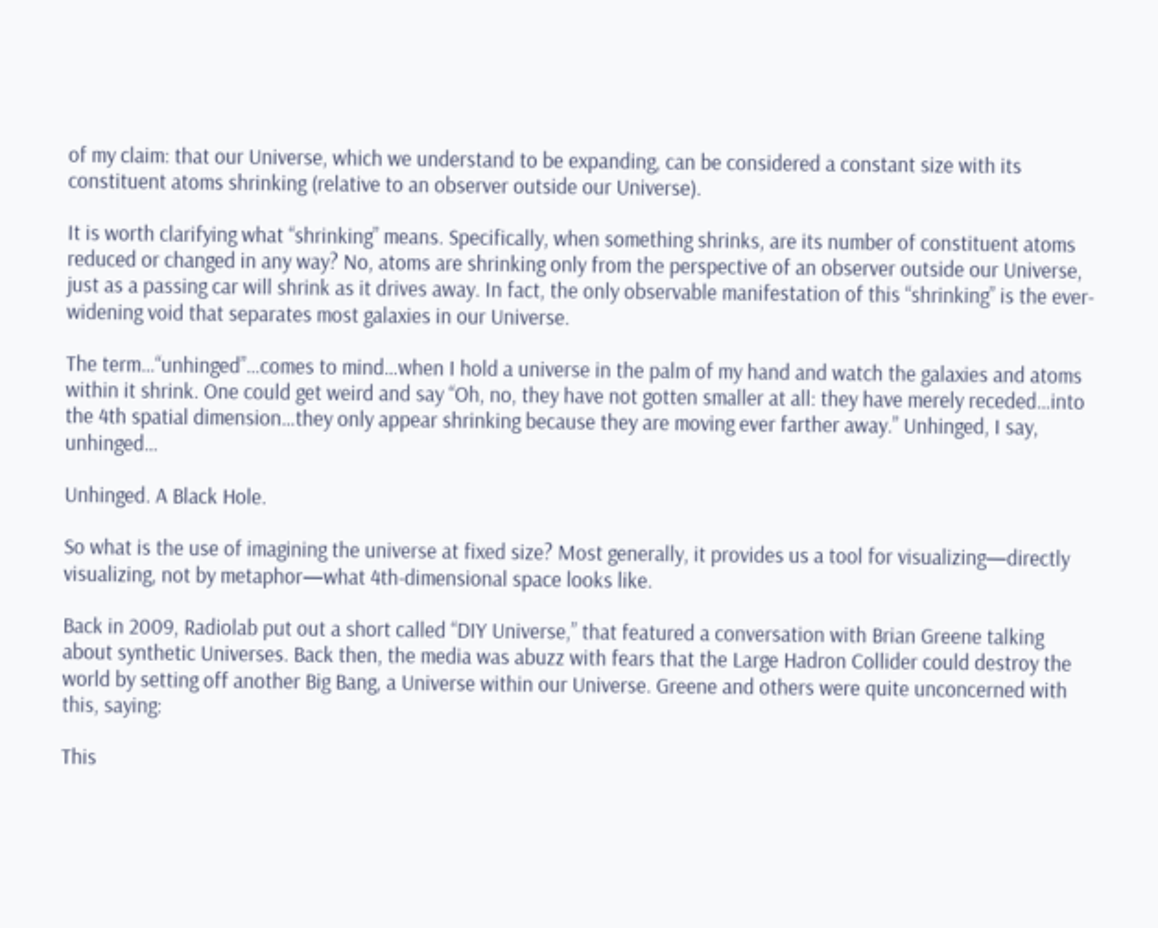of my claim: that our Universe, which we understand to be expanding, can be considered a constant size with its constituent atoms shrinking (relative to an observer outside our Universe).

It is worth clarifying what “shrinking” means. Specifically, when something shrinks, are its number of constituent atoms reduced or changed in any way? No, atoms are shrinking only from the perspective of an observer outside our Universe, just as a passing car will shrink as it drives away. In fact, the only observable manifestation of this “shrinking” is the ever-widening void that separates most galaxies in our Universe.

The term…“unhinged”…comes to mind…when I hold a universe in the palm of my hand and watch the galaxies and atoms within it shrink. One could get weird and say “Oh, no, they have not gotten smaller at all: they have merely receded…into the 4th spatial dimension…they only appear shrinking because they are moving ever farther away.” Unhinged, I say, unhinged…

Unhinged. A Black Hole.

So what is the use of imagining the universe at fixed size? Most generally, it provides us a tool for visualizing—directly visualizing, not by metaphor—what 4th-dimensional space looks like.

Back in 2009, Radiolab put out a short called “DIY Universe,” that featured a conversation with Brian Greene talking about synthetic Universes. Back then, the media was abuzz with fears that the Large Hadron Collider could destroy the world by setting off another Big Bang, a Universe within our Universe. Greene and others were quite unconcerned with this, saying:

This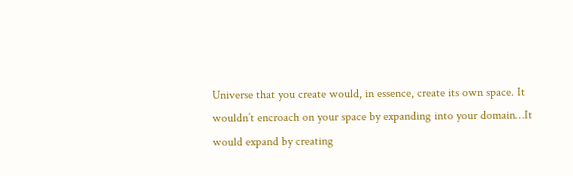Universe that you create would, in essence, create its own space. It wouldn’t encroach on your space by expanding into your domain…It would expand by creating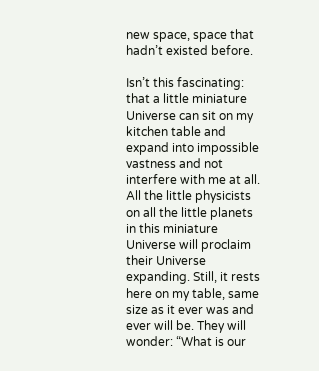new space, space that hadn’t existed before.

Isn’t this fascinating: that a little miniature Universe can sit on my kitchen table and expand into impossible vastness and not interfere with me at all. All the little physicists on all the little planets in this miniature Universe will proclaim their Universe expanding. Still, it rests here on my table, same size as it ever was and ever will be. They will wonder: “What is our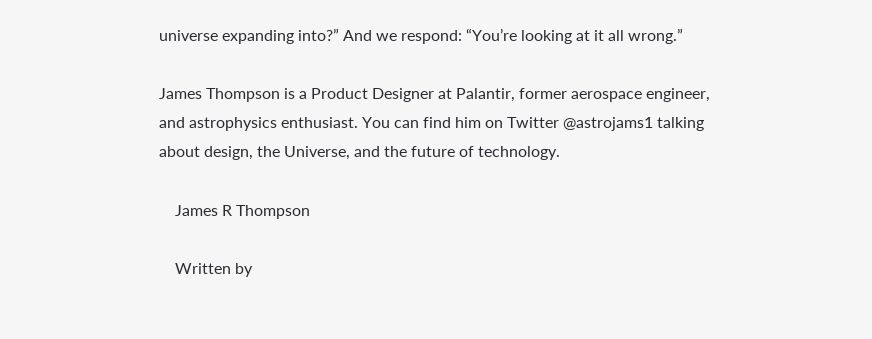universe expanding into?” And we respond: “You’re looking at it all wrong.”

James Thompson is a Product Designer at Palantir, former aerospace engineer, and astrophysics enthusiast. You can find him on Twitter @astrojams1 talking about design, the Universe, and the future of technology.

    James R Thompson

    Written by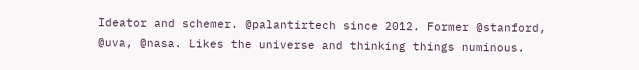Ideator and schemer. @palantirtech since 2012. Former @stanford, @uva, @nasa. Likes the universe and thinking things numinous.